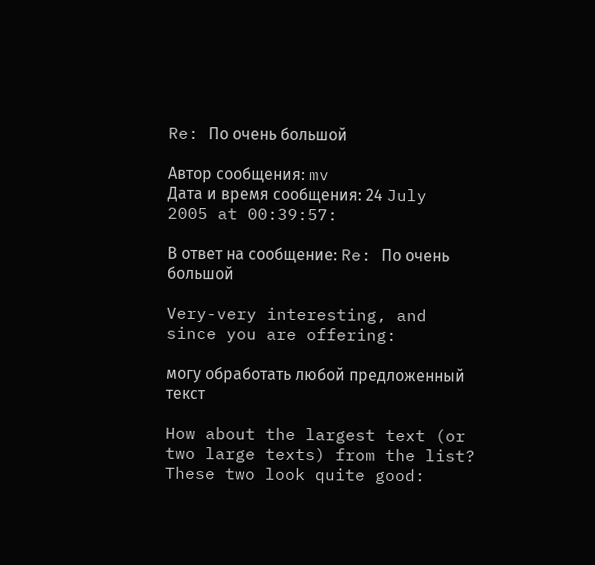Re: По очень большой

Автор сообщения: mv
Дата и время сообщения: 24 July 2005 at 00:39:57:

В ответ на сообщение: Re: По очень большой

Very-very interesting, and since you are offering:

могу обработать любой предложенный текст

How about the largest text (or two large texts) from the list?
These two look quite good: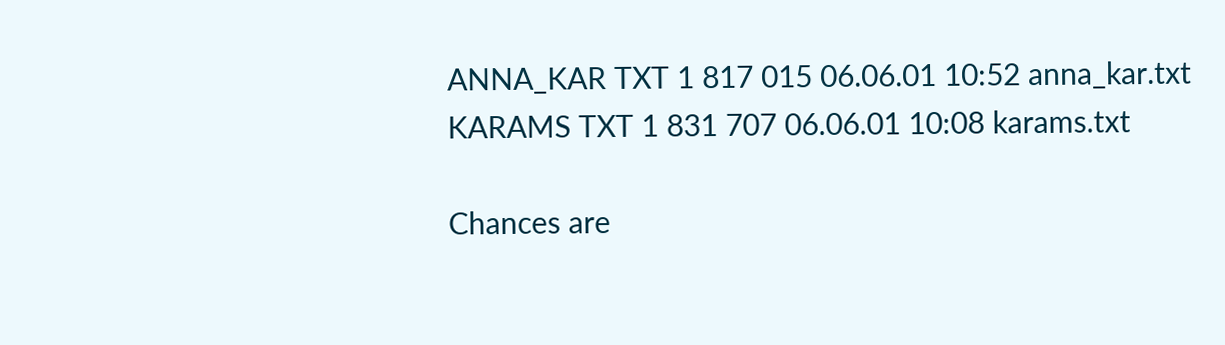ANNA_KAR TXT 1 817 015 06.06.01 10:52 anna_kar.txt
KARAMS TXT 1 831 707 06.06.01 10:08 karams.txt

Chances are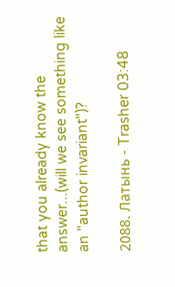that you already know the answer...(will we see something like an "author invariant")?

2088. Латынь - Trasher 03:48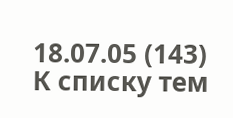18.07.05 (143)
К списку тем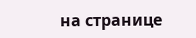на странице